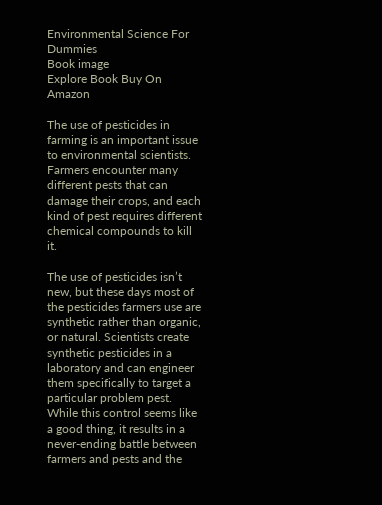Environmental Science For Dummies
Book image
Explore Book Buy On Amazon

The use of pesticides in farming is an important issue to environmental scientists. Farmers encounter many different pests that can damage their crops, and each kind of pest requires different chemical compounds to kill it.

The use of pesticides isn’t new, but these days most of the pesticides farmers use are synthetic rather than organic, or natural. Scientists create synthetic pesticides in a laboratory and can engineer them specifically to target a particular problem pest. While this control seems like a good thing, it results in a never-ending battle between farmers and pests and the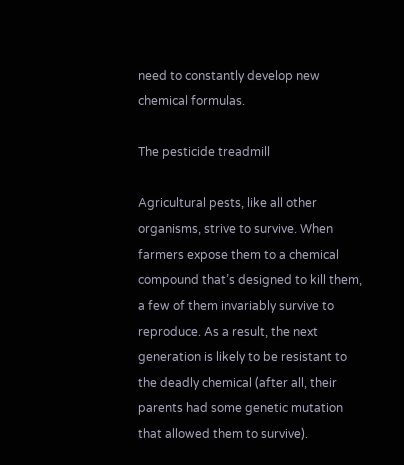need to constantly develop new chemical formulas.

The pesticide treadmill

Agricultural pests, like all other organisms, strive to survive. When farmers expose them to a chemical compound that’s designed to kill them, a few of them invariably survive to reproduce. As a result, the next generation is likely to be resistant to the deadly chemical (after all, their parents had some genetic mutation that allowed them to survive).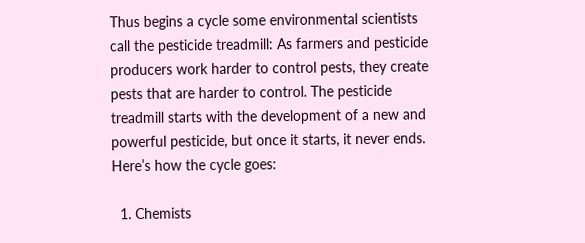Thus begins a cycle some environmental scientists call the pesticide treadmill: As farmers and pesticide producers work harder to control pests, they create pests that are harder to control. The pesticide treadmill starts with the development of a new and powerful pesticide, but once it starts, it never ends. Here’s how the cycle goes:

  1. Chemists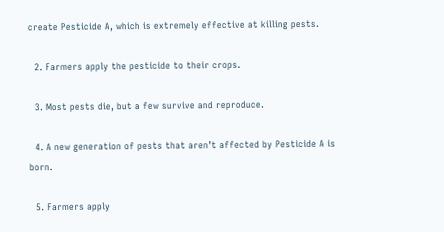create Pesticide A, which is extremely effective at killing pests.

  2. Farmers apply the pesticide to their crops.

  3. Most pests die, but a few survive and reproduce.

  4. A new generation of pests that aren’t affected by Pesticide A is born.

  5. Farmers apply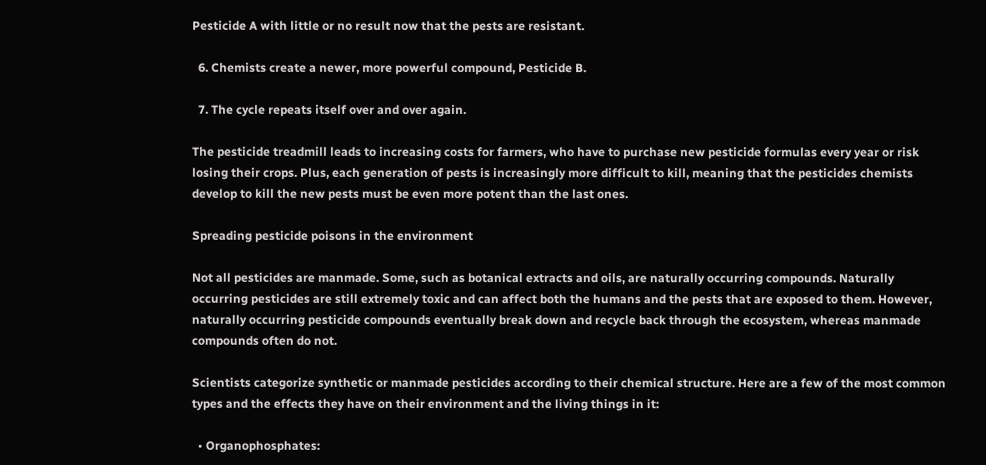Pesticide A with little or no result now that the pests are resistant.

  6. Chemists create a newer, more powerful compound, Pesticide B.

  7. The cycle repeats itself over and over again.

The pesticide treadmill leads to increasing costs for farmers, who have to purchase new pesticide formulas every year or risk losing their crops. Plus, each generation of pests is increasingly more difficult to kill, meaning that the pesticides chemists develop to kill the new pests must be even more potent than the last ones.

Spreading pesticide poisons in the environment

Not all pesticides are manmade. Some, such as botanical extracts and oils, are naturally occurring compounds. Naturally occurring pesticides are still extremely toxic and can affect both the humans and the pests that are exposed to them. However, naturally occurring pesticide compounds eventually break down and recycle back through the ecosystem, whereas manmade compounds often do not.

Scientists categorize synthetic or manmade pesticides according to their chemical structure. Here are a few of the most common types and the effects they have on their environment and the living things in it:

  • Organophosphates: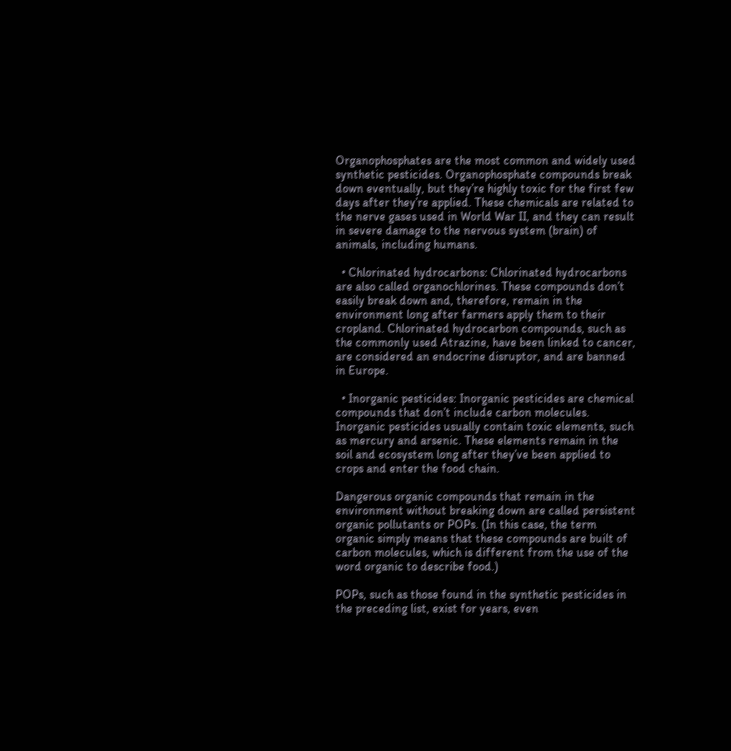Organophosphates are the most common and widely used synthetic pesticides. Organophosphate compounds break down eventually, but they’re highly toxic for the first few days after they’re applied. These chemicals are related to the nerve gases used in World War II, and they can result in severe damage to the nervous system (brain) of animals, including humans.

  • Chlorinated hydrocarbons: Chlorinated hydrocarbons are also called organochlorines. These compounds don’t easily break down and, therefore, remain in the environment long after farmers apply them to their cropland. Chlorinated hydrocarbon compounds, such as the commonly used Atrazine, have been linked to cancer, are considered an endocrine disruptor, and are banned in Europe.

  • Inorganic pesticides: Inorganic pesticides are chemical compounds that don’t include carbon molecules. Inorganic pesticides usually contain toxic elements, such as mercury and arsenic. These elements remain in the soil and ecosystem long after they’ve been applied to crops and enter the food chain.

Dangerous organic compounds that remain in the environment without breaking down are called persistent organic pollutants or POPs. (In this case, the term organic simply means that these compounds are built of carbon molecules, which is different from the use of the word organic to describe food.)

POPs, such as those found in the synthetic pesticides in the preceding list, exist for years, even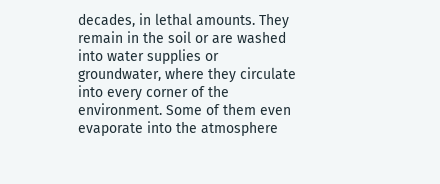decades, in lethal amounts. They remain in the soil or are washed into water supplies or groundwater, where they circulate into every corner of the environment. Some of them even evaporate into the atmosphere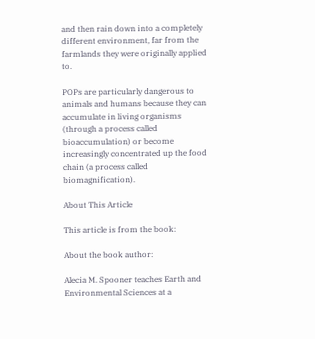and then rain down into a completely different environment, far from the farmlands they were originally applied to.

POPs are particularly dangerous to animals and humans because they can accumulate in living organisms (through a process called bioaccumulation) or become increasingly concentrated up the food chain (a process called biomagnification).

About This Article

This article is from the book:

About the book author:

Alecia M. Spooner teaches Earth and Environmental Sciences at a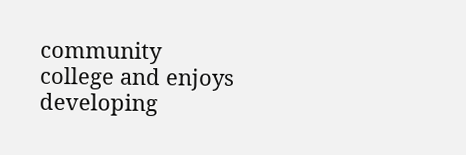community college and enjoys developing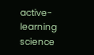active-learning science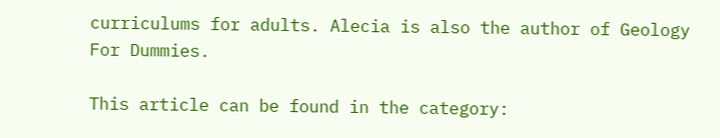curriculums for adults. Alecia is also the author of Geology For Dummies.

This article can be found in the category: